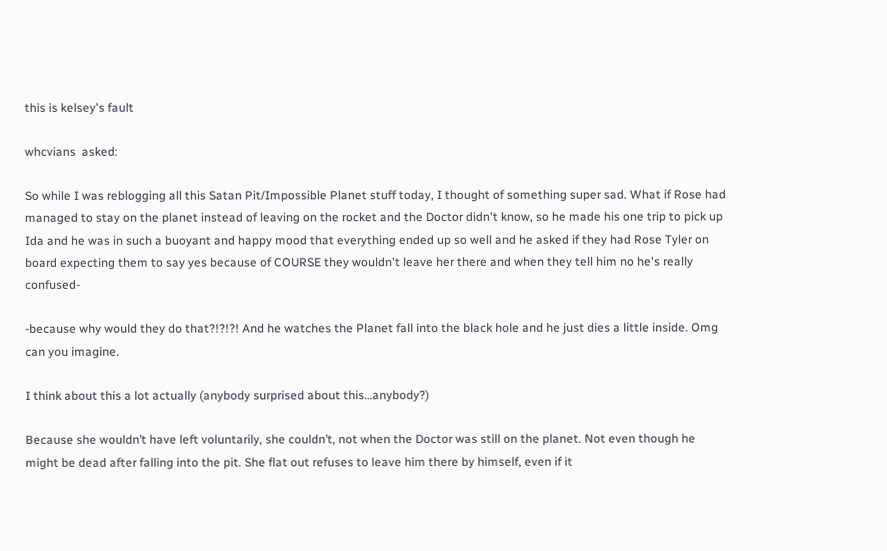this is kelsey's fault

whcvians  asked:

So while I was reblogging all this Satan Pit/Impossible Planet stuff today, I thought of something super sad. What if Rose had managed to stay on the planet instead of leaving on the rocket and the Doctor didn't know, so he made his one trip to pick up Ida and he was in such a buoyant and happy mood that everything ended up so well and he asked if they had Rose Tyler on board expecting them to say yes because of COURSE they wouldn't leave her there and when they tell him no he's really confused-

-because why would they do that?!?!?! And he watches the Planet fall into the black hole and he just dies a little inside. Omg can you imagine.

I think about this a lot actually (anybody surprised about this…anybody?)

Because she wouldn’t have left voluntarily, she couldn’t, not when the Doctor was still on the planet. Not even though he might be dead after falling into the pit. She flat out refuses to leave him there by himself, even if it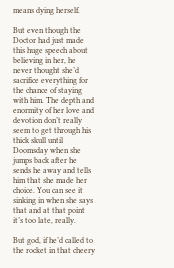means dying herself.

But even though the Doctor had just made this huge speech about believing in her, he never thought she’d sacrifice everything for the chance of staying with him. The depth and enormity of her love and devotion don’t really seem to get through his thick skull until Doomsday when she jumps back after he sends he away and tells him that she made her choice. You can see it sinking in when she says that and at that point it’s too late, really.

But god, if he’d called to the rocket in that cheery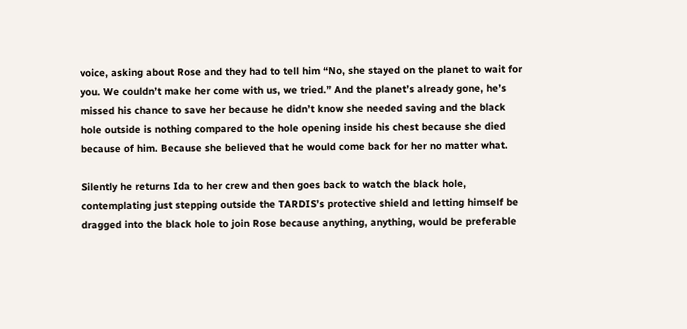voice, asking about Rose and they had to tell him “No, she stayed on the planet to wait for you. We couldn’t make her come with us, we tried.” And the planet’s already gone, he’s missed his chance to save her because he didn’t know she needed saving and the black hole outside is nothing compared to the hole opening inside his chest because she died because of him. Because she believed that he would come back for her no matter what.

Silently he returns Ida to her crew and then goes back to watch the black hole, contemplating just stepping outside the TARDIS’s protective shield and letting himself be dragged into the black hole to join Rose because anything, anything, would be preferable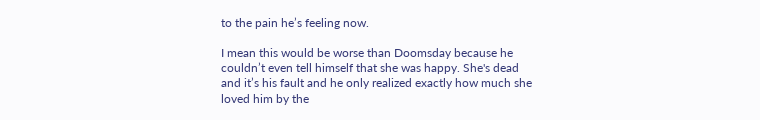to the pain he’s feeling now.

I mean this would be worse than Doomsday because he couldn’t even tell himself that she was happy. She's dead and it’s his fault and he only realized exactly how much she loved him by the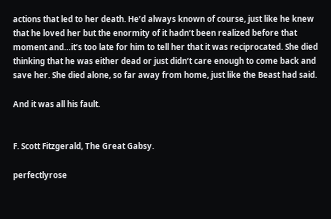actions that led to her death. He’d always known of course, just like he knew that he loved her but the enormity of it hadn’t been realized before that moment and…it’s too late for him to tell her that it was reciprocated. She died thinking that he was either dead or just didn’t care enough to come back and save her. She died alone, so far away from home, just like the Beast had said.

And it was all his fault.


F. Scott Fitzgerald, The Great Gabsy.

perfectlyrose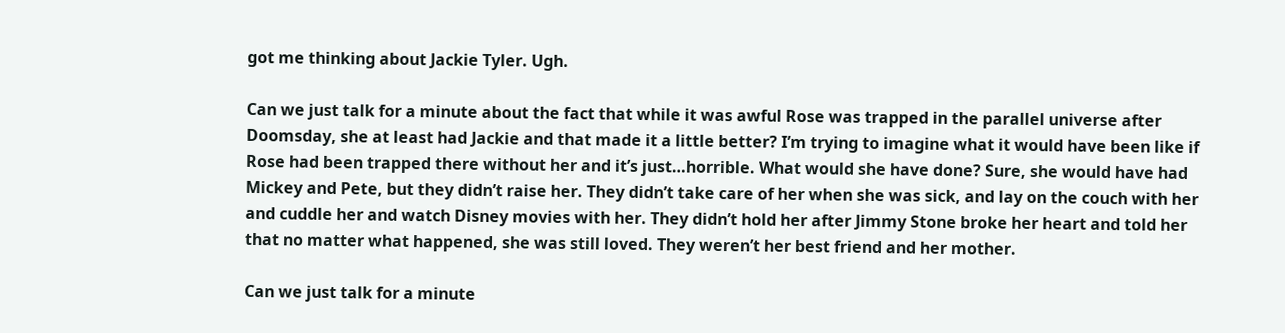got me thinking about Jackie Tyler. Ugh.

Can we just talk for a minute about the fact that while it was awful Rose was trapped in the parallel universe after Doomsday, she at least had Jackie and that made it a little better? I’m trying to imagine what it would have been like if Rose had been trapped there without her and it’s just…horrible. What would she have done? Sure, she would have had Mickey and Pete, but they didn’t raise her. They didn’t take care of her when she was sick, and lay on the couch with her and cuddle her and watch Disney movies with her. They didn’t hold her after Jimmy Stone broke her heart and told her that no matter what happened, she was still loved. They weren’t her best friend and her mother.

Can we just talk for a minute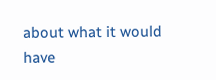about what it would have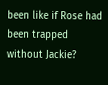been like if Rose had been trapped without Jackie?